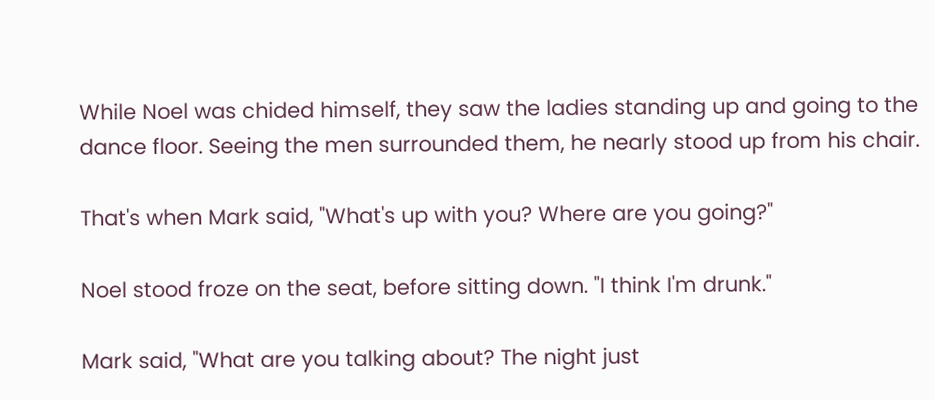While Noel was chided himself, they saw the ladies standing up and going to the dance floor. Seeing the men surrounded them, he nearly stood up from his chair.

That's when Mark said, "What's up with you? Where are you going?"

Noel stood froze on the seat, before sitting down. "I think I'm drunk."

Mark said, "What are you talking about? The night just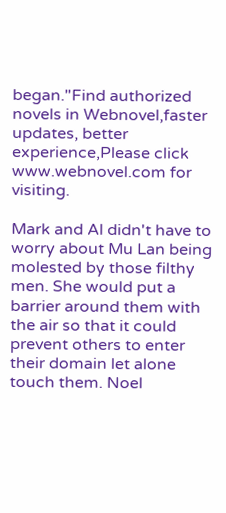began."Find authorized novels in Webnovel,faster updates, better experience,Please click www.webnovel.com for visiting.

Mark and Al didn't have to worry about Mu Lan being molested by those filthy men. She would put a barrier around them with the air so that it could prevent others to enter their domain let alone touch them. Noel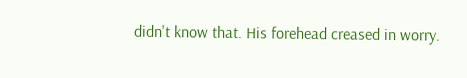didn't know that. His forehead creased in worry.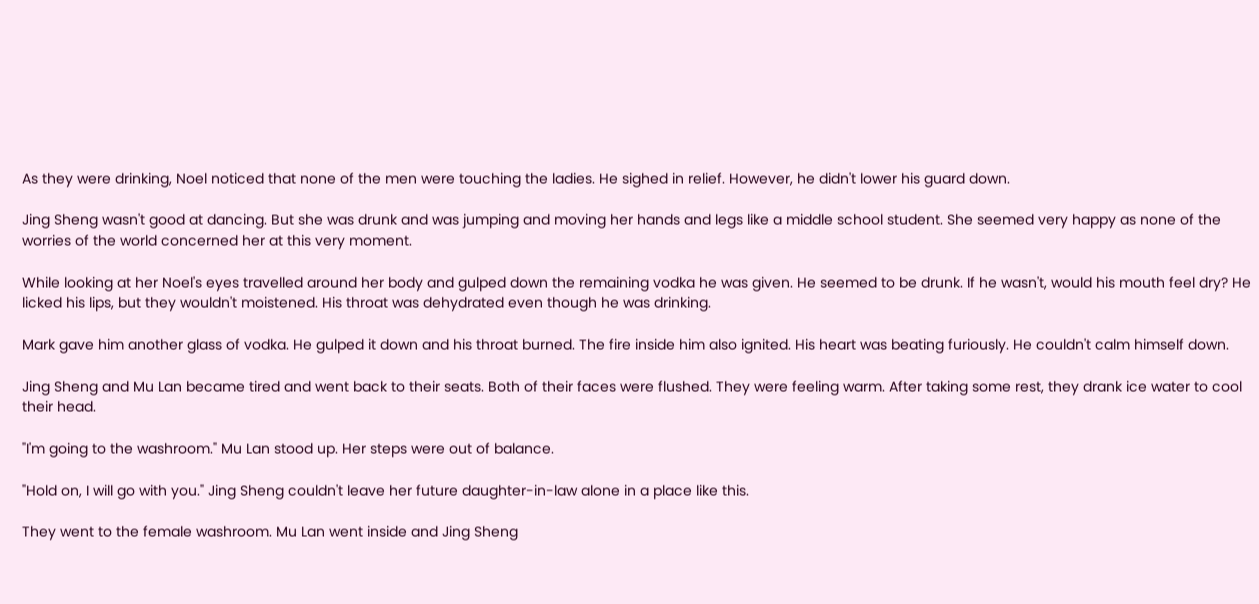As they were drinking, Noel noticed that none of the men were touching the ladies. He sighed in relief. However, he didn't lower his guard down.

Jing Sheng wasn't good at dancing. But she was drunk and was jumping and moving her hands and legs like a middle school student. She seemed very happy as none of the worries of the world concerned her at this very moment.

While looking at her Noel's eyes travelled around her body and gulped down the remaining vodka he was given. He seemed to be drunk. If he wasn't, would his mouth feel dry? He licked his lips, but they wouldn't moistened. His throat was dehydrated even though he was drinking.

Mark gave him another glass of vodka. He gulped it down and his throat burned. The fire inside him also ignited. His heart was beating furiously. He couldn't calm himself down.

Jing Sheng and Mu Lan became tired and went back to their seats. Both of their faces were flushed. They were feeling warm. After taking some rest, they drank ice water to cool their head.

"I'm going to the washroom." Mu Lan stood up. Her steps were out of balance.

"Hold on, I will go with you." Jing Sheng couldn't leave her future daughter-in-law alone in a place like this.

They went to the female washroom. Mu Lan went inside and Jing Sheng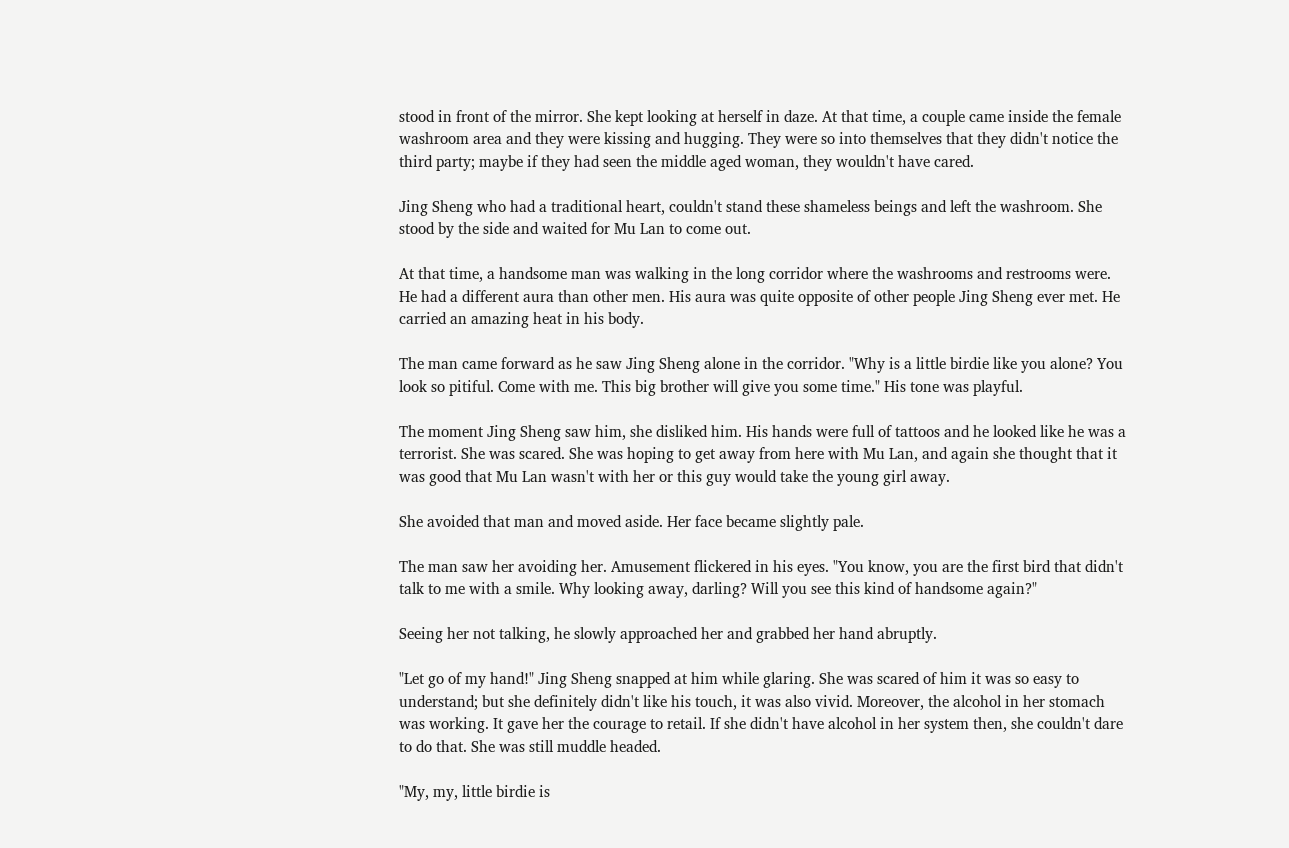stood in front of the mirror. She kept looking at herself in daze. At that time, a couple came inside the female washroom area and they were kissing and hugging. They were so into themselves that they didn't notice the third party; maybe if they had seen the middle aged woman, they wouldn't have cared.

Jing Sheng who had a traditional heart, couldn't stand these shameless beings and left the washroom. She stood by the side and waited for Mu Lan to come out.

At that time, a handsome man was walking in the long corridor where the washrooms and restrooms were. He had a different aura than other men. His aura was quite opposite of other people Jing Sheng ever met. He carried an amazing heat in his body.

The man came forward as he saw Jing Sheng alone in the corridor. "Why is a little birdie like you alone? You look so pitiful. Come with me. This big brother will give you some time." His tone was playful.

The moment Jing Sheng saw him, she disliked him. His hands were full of tattoos and he looked like he was a terrorist. She was scared. She was hoping to get away from here with Mu Lan, and again she thought that it was good that Mu Lan wasn't with her or this guy would take the young girl away.

She avoided that man and moved aside. Her face became slightly pale.

The man saw her avoiding her. Amusement flickered in his eyes. "You know, you are the first bird that didn't talk to me with a smile. Why looking away, darling? Will you see this kind of handsome again?"

Seeing her not talking, he slowly approached her and grabbed her hand abruptly.

"Let go of my hand!" Jing Sheng snapped at him while glaring. She was scared of him it was so easy to understand; but she definitely didn't like his touch, it was also vivid. Moreover, the alcohol in her stomach was working. It gave her the courage to retail. If she didn't have alcohol in her system then, she couldn't dare to do that. She was still muddle headed.

"My, my, little birdie is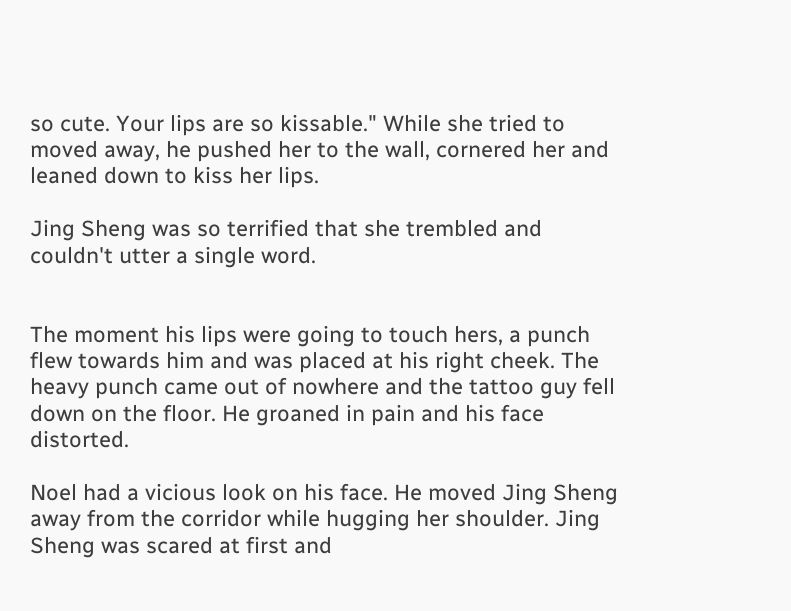so cute. Your lips are so kissable." While she tried to moved away, he pushed her to the wall, cornered her and leaned down to kiss her lips.

Jing Sheng was so terrified that she trembled and couldn't utter a single word.


The moment his lips were going to touch hers, a punch flew towards him and was placed at his right cheek. The heavy punch came out of nowhere and the tattoo guy fell down on the floor. He groaned in pain and his face distorted.

Noel had a vicious look on his face. He moved Jing Sheng away from the corridor while hugging her shoulder. Jing Sheng was scared at first and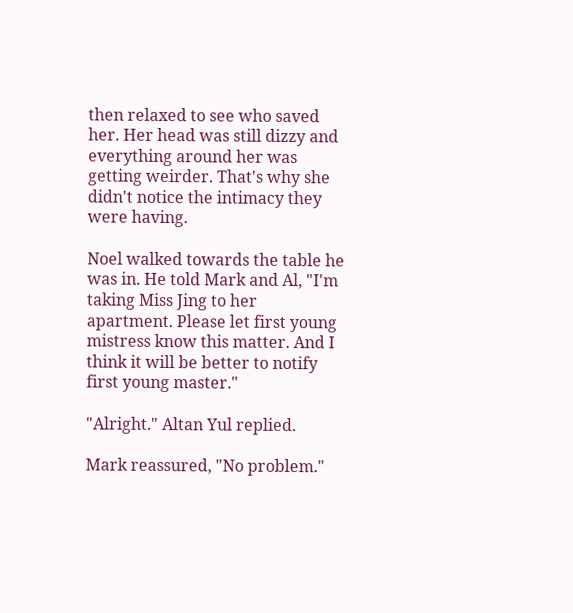then relaxed to see who saved her. Her head was still dizzy and everything around her was getting weirder. That's why she didn't notice the intimacy they were having.

Noel walked towards the table he was in. He told Mark and Al, "I'm taking Miss Jing to her apartment. Please let first young mistress know this matter. And I think it will be better to notify first young master."

"Alright." Altan Yul replied.

Mark reassured, "No problem."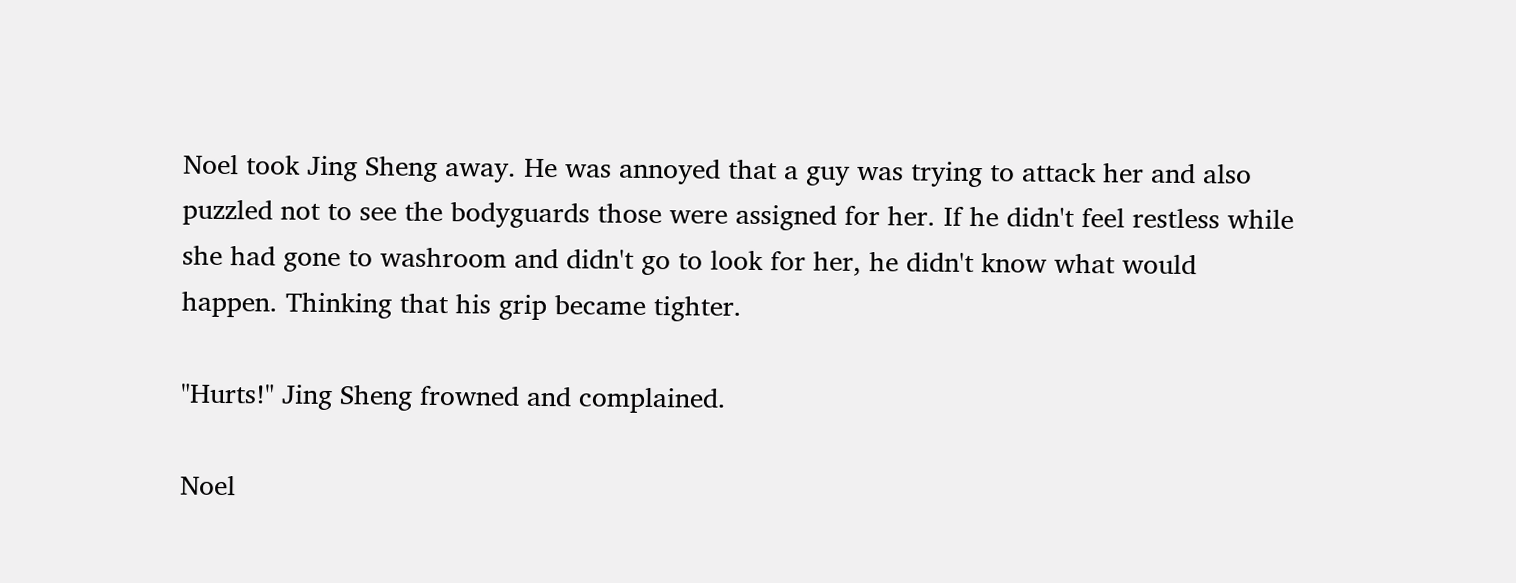Noel took Jing Sheng away. He was annoyed that a guy was trying to attack her and also puzzled not to see the bodyguards those were assigned for her. If he didn't feel restless while she had gone to washroom and didn't go to look for her, he didn't know what would happen. Thinking that his grip became tighter.

"Hurts!" Jing Sheng frowned and complained.

Noel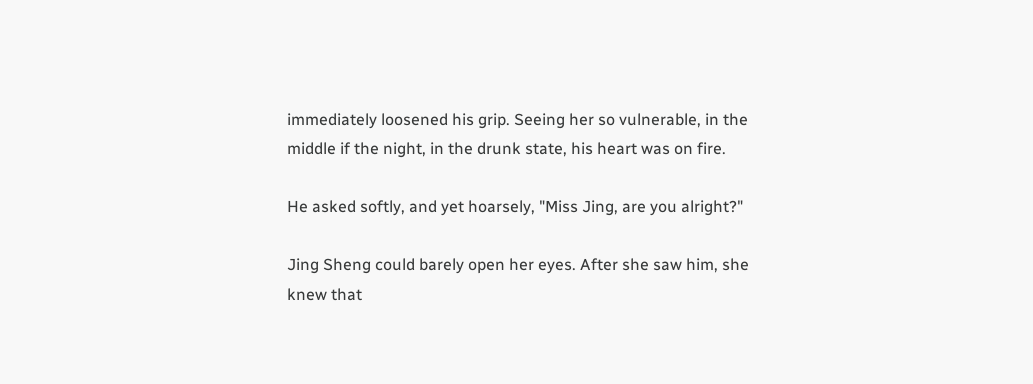immediately loosened his grip. Seeing her so vulnerable, in the middle if the night, in the drunk state, his heart was on fire.

He asked softly, and yet hoarsely, "Miss Jing, are you alright?"

Jing Sheng could barely open her eyes. After she saw him, she knew that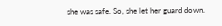she was safe. So, she let her guard down.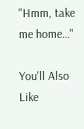"Hmm, take me home…"

You'll Also Like